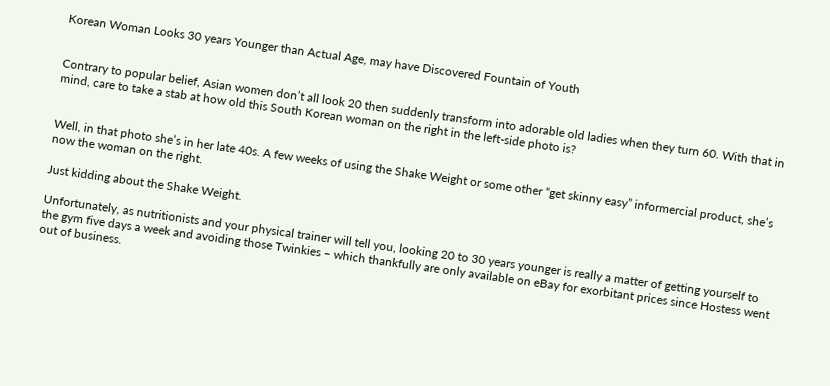Korean Woman Looks 30 years Younger than Actual Age, may have Discovered Fountain of Youth


Contrary to popular belief, Asian women don’t all look 20 then suddenly transform into adorable old ladies when they turn 60. With that in mind, care to take a stab at how old this South Korean woman on the right in the left-side photo is?


Well, in that photo she’s in her late 40s. A few weeks of using the Shake Weight or some other “get skinny easy” informercial product, she’s now the woman on the right.

Just kidding about the Shake Weight.

Unfortunately, as nutritionists and your physical trainer will tell you, looking 20 to 30 years younger is really a matter of getting yourself to the gym five days a week and avoiding those Twinkies – which thankfully are only available on eBay for exorbitant prices since Hostess went out of business.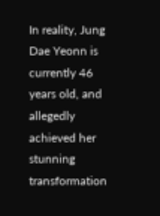In reality, Jung Dae Yeonn is currently 46 years old, and allegedly achieved her stunning transformation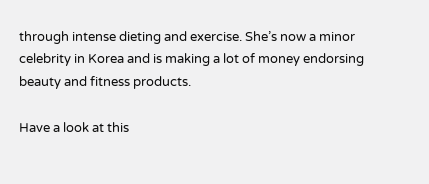through intense dieting and exercise. She’s now a minor celebrity in Korea and is making a lot of money endorsing beauty and fitness products.

Have a look at this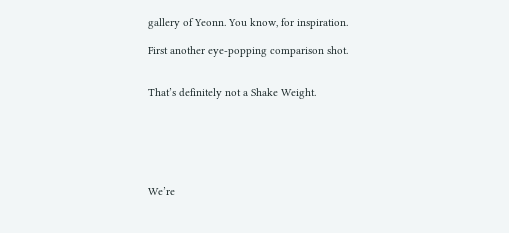gallery of Yeonn. You know, for inspiration.

First another eye-popping comparison shot.


That’s definitely not a Shake Weight.






We’re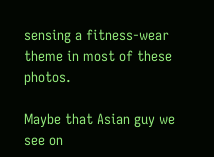sensing a fitness-wear theme in most of these photos.

Maybe that Asian guy we see on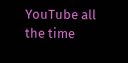YouTube all the time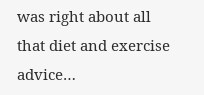was right about all that diet and exercise advice…